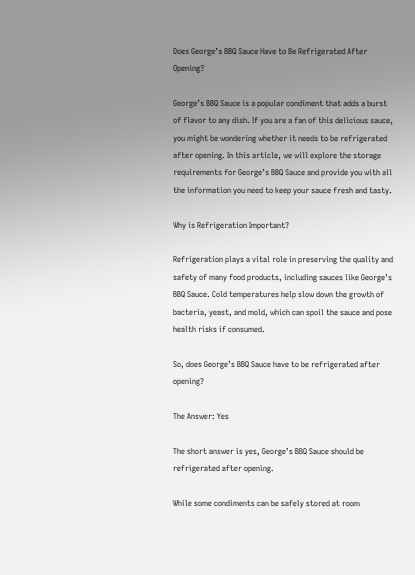Does George’s BBQ Sauce Have to Be Refrigerated After Opening?

George’s BBQ Sauce is a popular condiment that adds a burst of flavor to any dish. If you are a fan of this delicious sauce, you might be wondering whether it needs to be refrigerated after opening. In this article, we will explore the storage requirements for George’s BBQ Sauce and provide you with all the information you need to keep your sauce fresh and tasty.

Why is Refrigeration Important?

Refrigeration plays a vital role in preserving the quality and safety of many food products, including sauces like George’s BBQ Sauce. Cold temperatures help slow down the growth of bacteria, yeast, and mold, which can spoil the sauce and pose health risks if consumed.

So, does George’s BBQ Sauce have to be refrigerated after opening?

The Answer: Yes

The short answer is yes, George’s BBQ Sauce should be refrigerated after opening.

While some condiments can be safely stored at room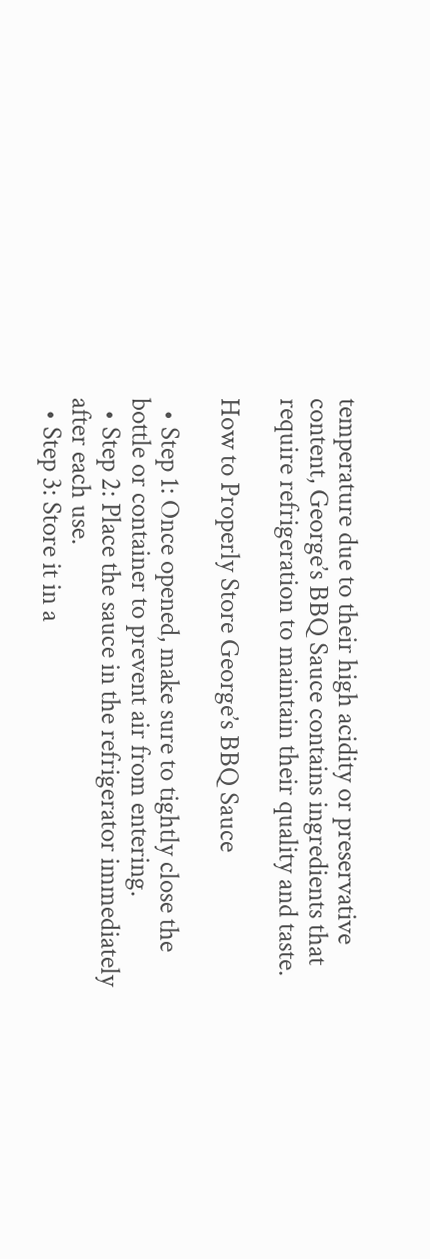temperature due to their high acidity or preservative content, George’s BBQ Sauce contains ingredients that require refrigeration to maintain their quality and taste.

How to Properly Store George’s BBQ Sauce

  • Step 1: Once opened, make sure to tightly close the bottle or container to prevent air from entering.
  • Step 2: Place the sauce in the refrigerator immediately after each use.
  • Step 3: Store it in a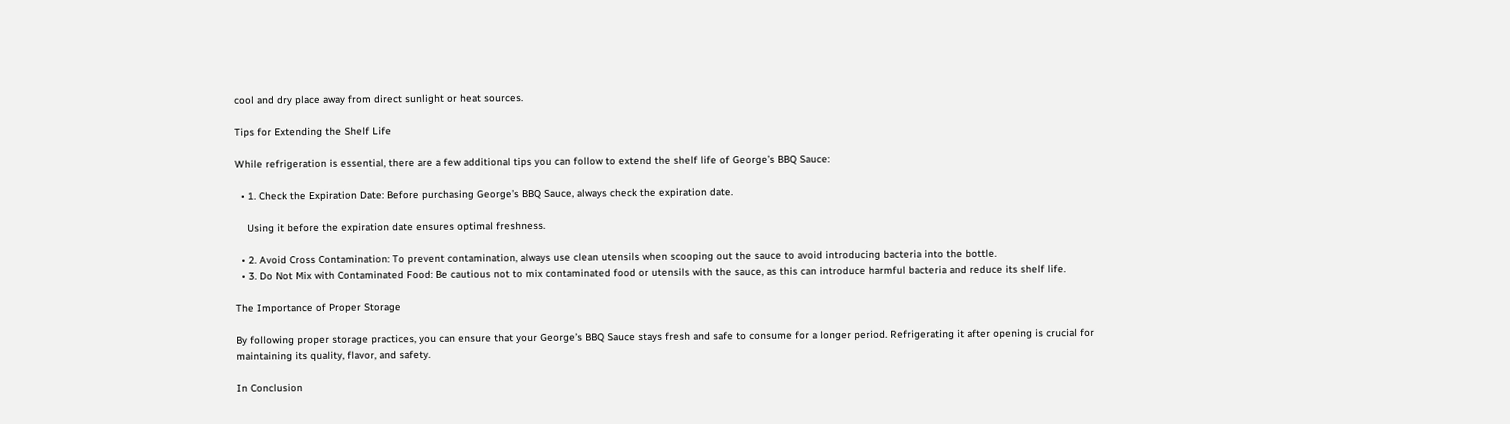cool and dry place away from direct sunlight or heat sources.

Tips for Extending the Shelf Life

While refrigeration is essential, there are a few additional tips you can follow to extend the shelf life of George’s BBQ Sauce:

  • 1. Check the Expiration Date: Before purchasing George’s BBQ Sauce, always check the expiration date.

    Using it before the expiration date ensures optimal freshness.

  • 2. Avoid Cross Contamination: To prevent contamination, always use clean utensils when scooping out the sauce to avoid introducing bacteria into the bottle.
  • 3. Do Not Mix with Contaminated Food: Be cautious not to mix contaminated food or utensils with the sauce, as this can introduce harmful bacteria and reduce its shelf life.

The Importance of Proper Storage

By following proper storage practices, you can ensure that your George’s BBQ Sauce stays fresh and safe to consume for a longer period. Refrigerating it after opening is crucial for maintaining its quality, flavor, and safety.

In Conclusion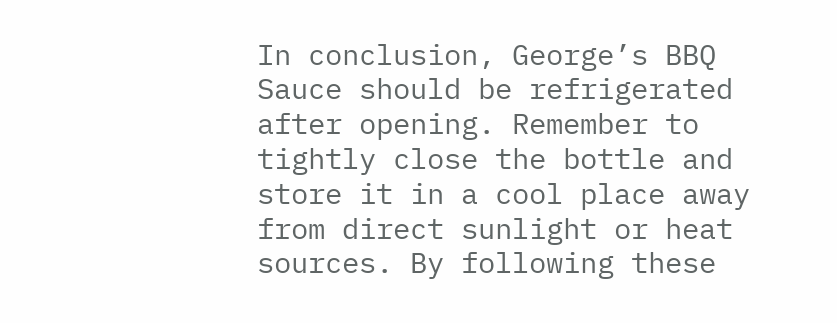In conclusion, George’s BBQ Sauce should be refrigerated after opening. Remember to tightly close the bottle and store it in a cool place away from direct sunlight or heat sources. By following these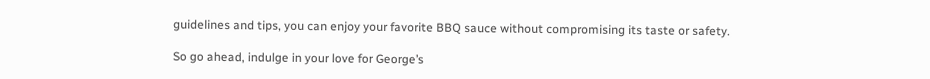guidelines and tips, you can enjoy your favorite BBQ sauce without compromising its taste or safety.

So go ahead, indulge in your love for George’s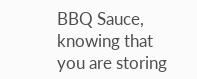BBQ Sauce, knowing that you are storing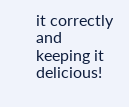it correctly and keeping it delicious!